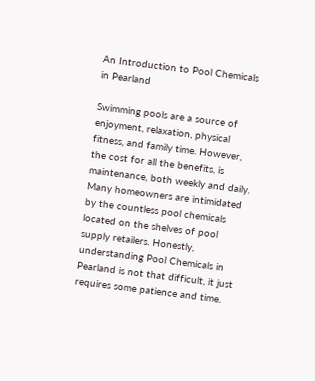An Introduction to Pool Chemicals in Pearland

Swimming pools are a source of enjoyment, relaxation, physical fitness, and family time. However, the cost for all the benefits, is maintenance, both weekly and daily. Many homeowners are intimidated by the countless pool chemicals located on the shelves of pool supply retailers. Honestly, understanding Pool Chemicals in Pearland is not that difficult, it just requires some patience and time.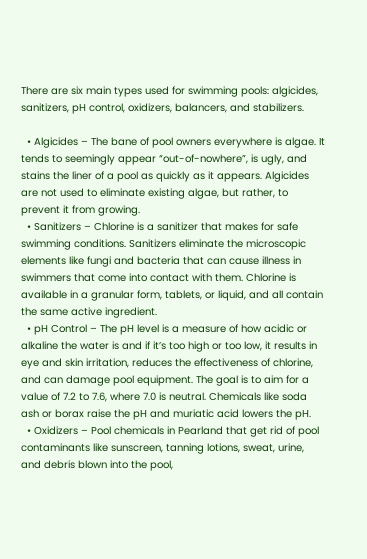There are six main types used for swimming pools: algicides, sanitizers, pH control, oxidizers, balancers, and stabilizers.

  • Algicides – The bane of pool owners everywhere is algae. It tends to seemingly appear “out-of-nowhere”, is ugly, and stains the liner of a pool as quickly as it appears. Algicides are not used to eliminate existing algae, but rather, to prevent it from growing.
  • Sanitizers – Chlorine is a sanitizer that makes for safe swimming conditions. Sanitizers eliminate the microscopic elements like fungi and bacteria that can cause illness in swimmers that come into contact with them. Chlorine is available in a granular form, tablets, or liquid, and all contain the same active ingredient.
  • pH Control – The pH level is a measure of how acidic or alkaline the water is and if it’s too high or too low, it results in eye and skin irritation, reduces the effectiveness of chlorine, and can damage pool equipment. The goal is to aim for a value of 7.2 to 7.6, where 7.0 is neutral. Chemicals like soda ash or borax raise the pH and muriatic acid lowers the pH.
  • Oxidizers – Pool chemicals in Pearland that get rid of pool contaminants like sunscreen, tanning lotions, sweat, urine, and debris blown into the pool,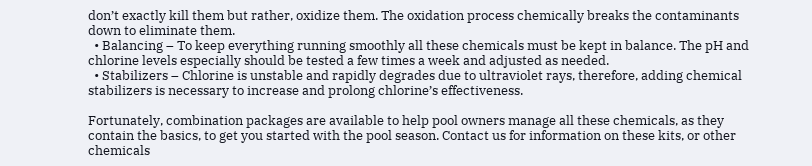don’t exactly kill them but rather, oxidize them. The oxidation process chemically breaks the contaminants down to eliminate them.
  • Balancing – To keep everything running smoothly all these chemicals must be kept in balance. The pH and chlorine levels especially should be tested a few times a week and adjusted as needed.
  • Stabilizers – Chlorine is unstable and rapidly degrades due to ultraviolet rays, therefore, adding chemical stabilizers is necessary to increase and prolong chlorine’s effectiveness.

Fortunately, combination packages are available to help pool owners manage all these chemicals, as they contain the basics, to get you started with the pool season. Contact us for information on these kits, or other chemicals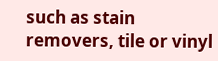such as stain removers, tile or vinyl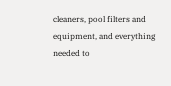cleaners, pool filters and equipment, and everything needed to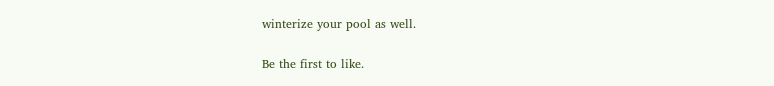winterize your pool as well.

Be the first to like.